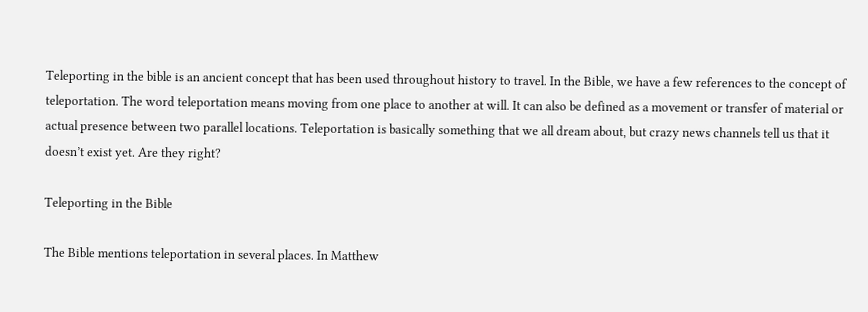Teleporting in the bible is an ancient concept that has been used throughout history to travel. In the Bible, we have a few references to the concept of teleportation. The word teleportation means moving from one place to another at will. It can also be defined as a movement or transfer of material or actual presence between two parallel locations. Teleportation is basically something that we all dream about, but crazy news channels tell us that it doesn’t exist yet. Are they right?

Teleporting in the Bible

The Bible mentions teleportation in several places. In Matthew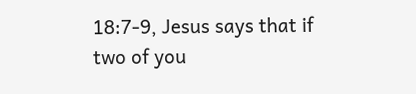18:7-9, Jesus says that if two of you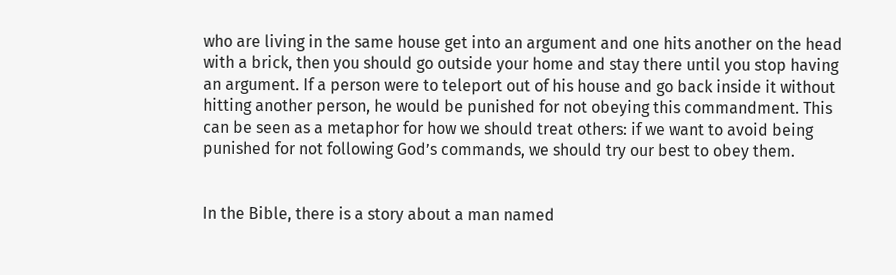who are living in the same house get into an argument and one hits another on the head with a brick, then you should go outside your home and stay there until you stop having an argument. If a person were to teleport out of his house and go back inside it without hitting another person, he would be punished for not obeying this commandment. This can be seen as a metaphor for how we should treat others: if we want to avoid being punished for not following God’s commands, we should try our best to obey them.


In the Bible, there is a story about a man named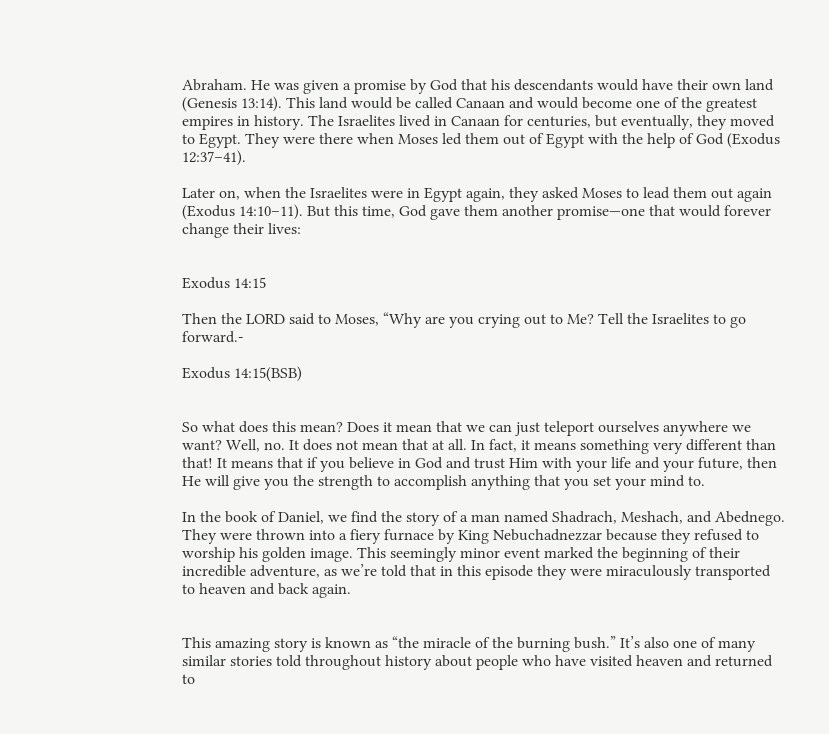Abraham. He was given a promise by God that his descendants would have their own land (Genesis 13:14). This land would be called Canaan and would become one of the greatest empires in history. The Israelites lived in Canaan for centuries, but eventually, they moved to Egypt. They were there when Moses led them out of Egypt with the help of God (Exodus 12:37–41).

Later on, when the Israelites were in Egypt again, they asked Moses to lead them out again (Exodus 14:10–11). But this time, God gave them another promise—one that would forever change their lives:


Exodus 14:15

Then the LORD said to Moses, “Why are you crying out to Me? Tell the Israelites to go forward.-

Exodus 14:15(BSB)


So what does this mean? Does it mean that we can just teleport ourselves anywhere we want? Well, no. It does not mean that at all. In fact, it means something very different than that! It means that if you believe in God and trust Him with your life and your future, then He will give you the strength to accomplish anything that you set your mind to.

In the book of Daniel, we find the story of a man named Shadrach, Meshach, and Abednego. They were thrown into a fiery furnace by King Nebuchadnezzar because they refused to worship his golden image. This seemingly minor event marked the beginning of their incredible adventure, as we’re told that in this episode they were miraculously transported to heaven and back again.


This amazing story is known as “the miracle of the burning bush.” It’s also one of many similar stories told throughout history about people who have visited heaven and returned to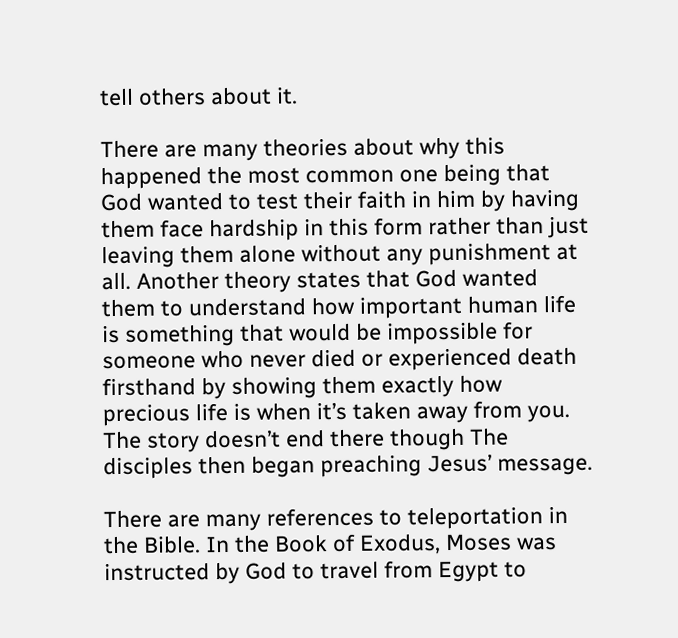tell others about it.

There are many theories about why this happened the most common one being that God wanted to test their faith in him by having them face hardship in this form rather than just leaving them alone without any punishment at all. Another theory states that God wanted them to understand how important human life is something that would be impossible for someone who never died or experienced death firsthand by showing them exactly how precious life is when it’s taken away from you. The story doesn’t end there though The disciples then began preaching Jesus’ message.

There are many references to teleportation in the Bible. In the Book of Exodus, Moses was instructed by God to travel from Egypt to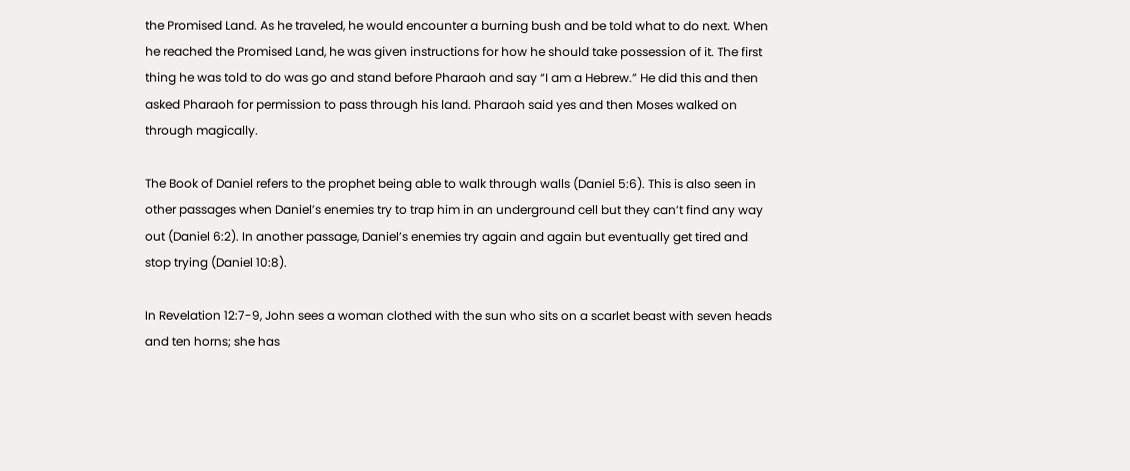the Promised Land. As he traveled, he would encounter a burning bush and be told what to do next. When he reached the Promised Land, he was given instructions for how he should take possession of it. The first thing he was told to do was go and stand before Pharaoh and say “I am a Hebrew.” He did this and then asked Pharaoh for permission to pass through his land. Pharaoh said yes and then Moses walked on through magically.

The Book of Daniel refers to the prophet being able to walk through walls (Daniel 5:6). This is also seen in other passages when Daniel’s enemies try to trap him in an underground cell but they can’t find any way out (Daniel 6:2). In another passage, Daniel’s enemies try again and again but eventually get tired and stop trying (Daniel 10:8).

In Revelation 12:7-9, John sees a woman clothed with the sun who sits on a scarlet beast with seven heads and ten horns; she has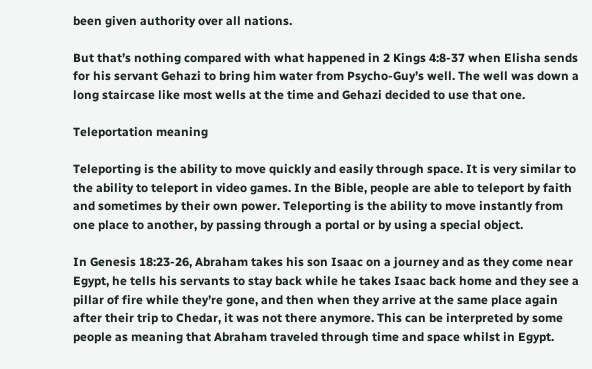been given authority over all nations.

But that’s nothing compared with what happened in 2 Kings 4:8-37 when Elisha sends for his servant Gehazi to bring him water from Psycho-Guy’s well. The well was down a long staircase like most wells at the time and Gehazi decided to use that one.

Teleportation meaning

Teleporting is the ability to move quickly and easily through space. It is very similar to the ability to teleport in video games. In the Bible, people are able to teleport by faith and sometimes by their own power. Teleporting is the ability to move instantly from one place to another, by passing through a portal or by using a special object.

In Genesis 18:23-26, Abraham takes his son Isaac on a journey and as they come near Egypt, he tells his servants to stay back while he takes Isaac back home and they see a pillar of fire while they’re gone, and then when they arrive at the same place again after their trip to Chedar, it was not there anymore. This can be interpreted by some people as meaning that Abraham traveled through time and space whilst in Egypt.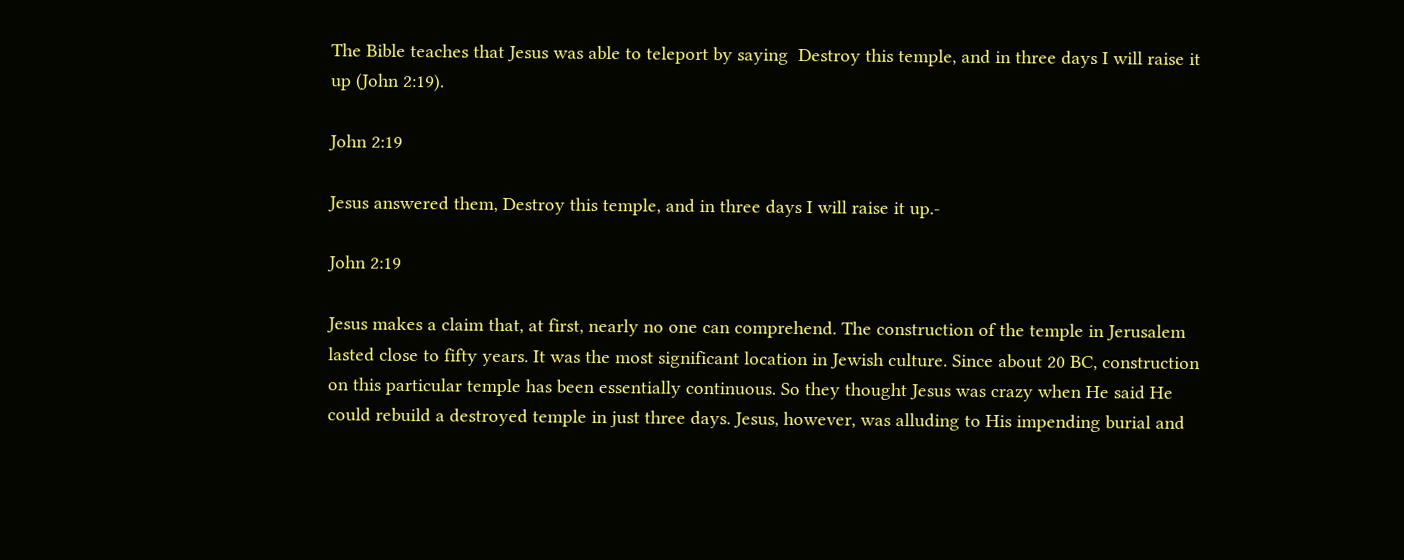The Bible teaches that Jesus was able to teleport by saying  Destroy this temple, and in three days I will raise it up (John 2:19).

John 2:19

Jesus answered them, Destroy this temple, and in three days I will raise it up.-

John 2:19

Jesus makes a claim that, at first, nearly no one can comprehend. The construction of the temple in Jerusalem lasted close to fifty years. It was the most significant location in Jewish culture. Since about 20 BC, construction on this particular temple has been essentially continuous. So they thought Jesus was crazy when He said He could rebuild a destroyed temple in just three days. Jesus, however, was alluding to His impending burial and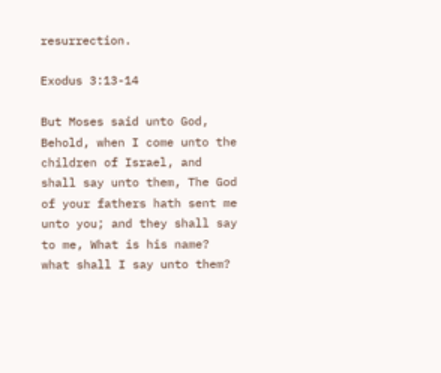resurrection.

Exodus 3:13-14

But Moses said unto God, Behold, when I come unto the children of Israel, and shall say unto them, The God of your fathers hath sent me unto you; and they shall say to me, What is his name? what shall I say unto them?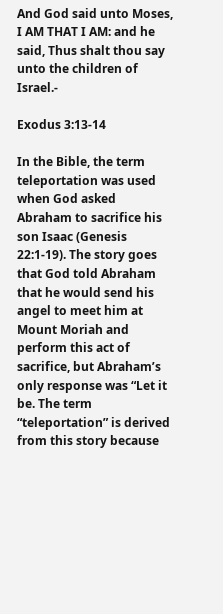And God said unto Moses, I AM THAT I AM: and he said, Thus shalt thou say unto the children of Israel.-

Exodus 3:13-14

In the Bible, the term teleportation was used when God asked Abraham to sacrifice his son Isaac (Genesis 22:1-19). The story goes that God told Abraham that he would send his angel to meet him at Mount Moriah and perform this act of sacrifice, but Abraham’s only response was “Let it be. The term “teleportation” is derived from this story because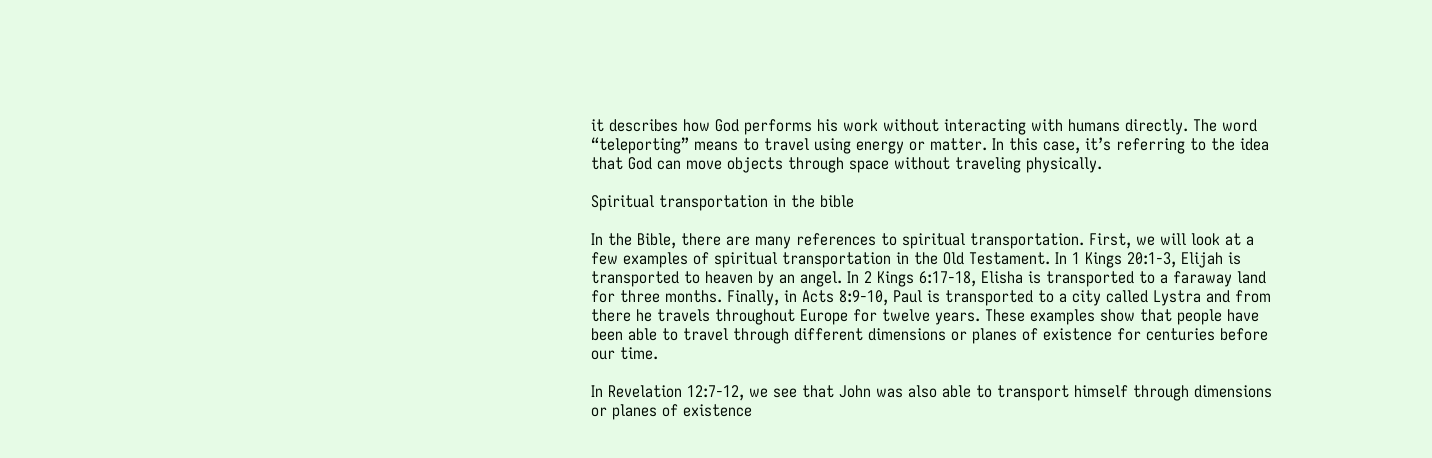it describes how God performs his work without interacting with humans directly. The word “teleporting” means to travel using energy or matter. In this case, it’s referring to the idea that God can move objects through space without traveling physically.

Spiritual transportation in the bible

In the Bible, there are many references to spiritual transportation. First, we will look at a few examples of spiritual transportation in the Old Testament. In 1 Kings 20:1-3, Elijah is transported to heaven by an angel. In 2 Kings 6:17-18, Elisha is transported to a faraway land for three months. Finally, in Acts 8:9-10, Paul is transported to a city called Lystra and from there he travels throughout Europe for twelve years. These examples show that people have been able to travel through different dimensions or planes of existence for centuries before our time.

In Revelation 12:7-12, we see that John was also able to transport himself through dimensions or planes of existence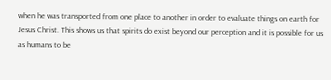when he was transported from one place to another in order to evaluate things on earth for Jesus Christ. This shows us that spirits do exist beyond our perception and it is possible for us as humans to be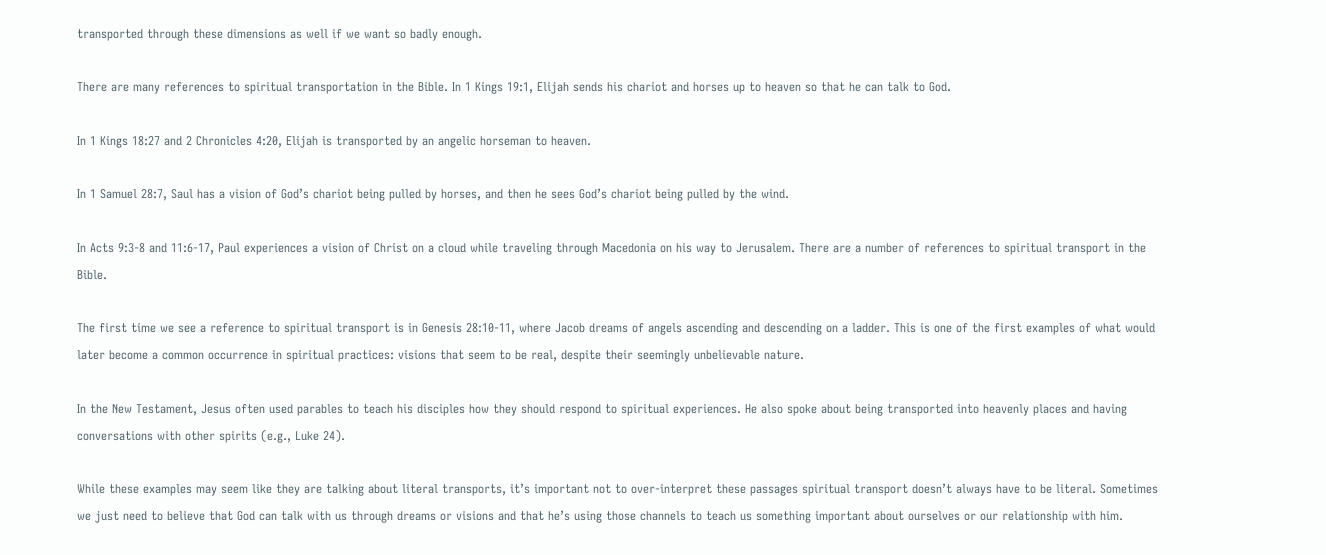transported through these dimensions as well if we want so badly enough.

There are many references to spiritual transportation in the Bible. In 1 Kings 19:1, Elijah sends his chariot and horses up to heaven so that he can talk to God.

In 1 Kings 18:27 and 2 Chronicles 4:20, Elijah is transported by an angelic horseman to heaven.

In 1 Samuel 28:7, Saul has a vision of God’s chariot being pulled by horses, and then he sees God’s chariot being pulled by the wind.

In Acts 9:3-8 and 11:6-17, Paul experiences a vision of Christ on a cloud while traveling through Macedonia on his way to Jerusalem. There are a number of references to spiritual transport in the Bible.

The first time we see a reference to spiritual transport is in Genesis 28:10-11, where Jacob dreams of angels ascending and descending on a ladder. This is one of the first examples of what would later become a common occurrence in spiritual practices: visions that seem to be real, despite their seemingly unbelievable nature.

In the New Testament, Jesus often used parables to teach his disciples how they should respond to spiritual experiences. He also spoke about being transported into heavenly places and having conversations with other spirits (e.g., Luke 24).

While these examples may seem like they are talking about literal transports, it’s important not to over-interpret these passages spiritual transport doesn’t always have to be literal. Sometimes we just need to believe that God can talk with us through dreams or visions and that he’s using those channels to teach us something important about ourselves or our relationship with him.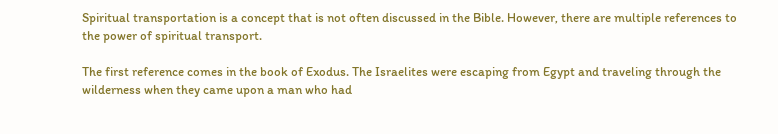Spiritual transportation is a concept that is not often discussed in the Bible. However, there are multiple references to the power of spiritual transport.

The first reference comes in the book of Exodus. The Israelites were escaping from Egypt and traveling through the wilderness when they came upon a man who had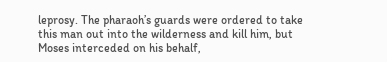leprosy. The pharaoh’s guards were ordered to take this man out into the wilderness and kill him, but Moses interceded on his behalf,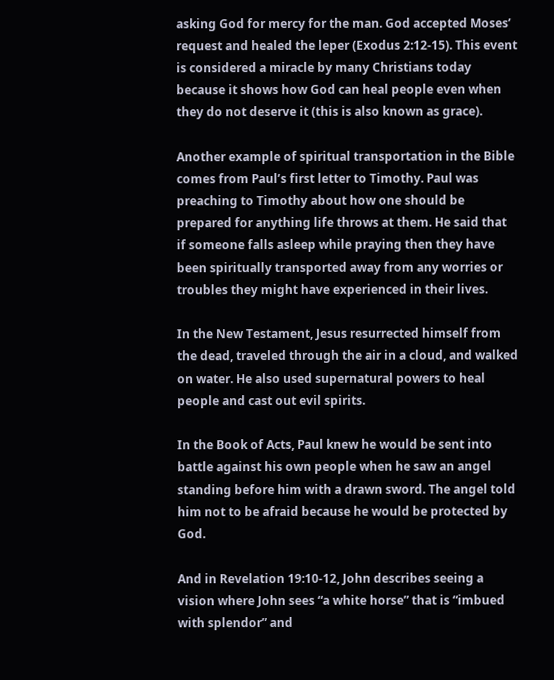asking God for mercy for the man. God accepted Moses’ request and healed the leper (Exodus 2:12-15). This event is considered a miracle by many Christians today because it shows how God can heal people even when they do not deserve it (this is also known as grace).

Another example of spiritual transportation in the Bible comes from Paul’s first letter to Timothy. Paul was preaching to Timothy about how one should be prepared for anything life throws at them. He said that if someone falls asleep while praying then they have been spiritually transported away from any worries or troubles they might have experienced in their lives.

In the New Testament, Jesus resurrected himself from the dead, traveled through the air in a cloud, and walked on water. He also used supernatural powers to heal people and cast out evil spirits.

In the Book of Acts, Paul knew he would be sent into battle against his own people when he saw an angel standing before him with a drawn sword. The angel told him not to be afraid because he would be protected by God.

And in Revelation 19:10-12, John describes seeing a vision where John sees “a white horse” that is “imbued with splendor” and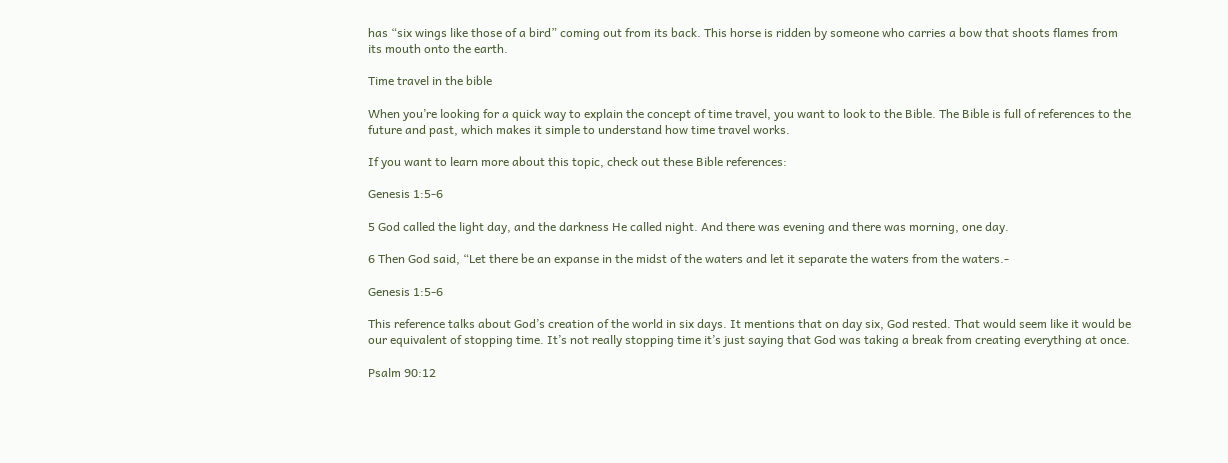has “six wings like those of a bird” coming out from its back. This horse is ridden by someone who carries a bow that shoots flames from its mouth onto the earth.

Time travel in the bible

When you’re looking for a quick way to explain the concept of time travel, you want to look to the Bible. The Bible is full of references to the future and past, which makes it simple to understand how time travel works.

If you want to learn more about this topic, check out these Bible references:

Genesis 1:5-6

5 God called the light day, and the darkness He called night. And there was evening and there was morning, one day.

6 Then God said, “Let there be an expanse in the midst of the waters and let it separate the waters from the waters.-

Genesis 1:5-6

This reference talks about God’s creation of the world in six days. It mentions that on day six, God rested. That would seem like it would be our equivalent of stopping time. It’s not really stopping time it’s just saying that God was taking a break from creating everything at once.

Psalm 90:12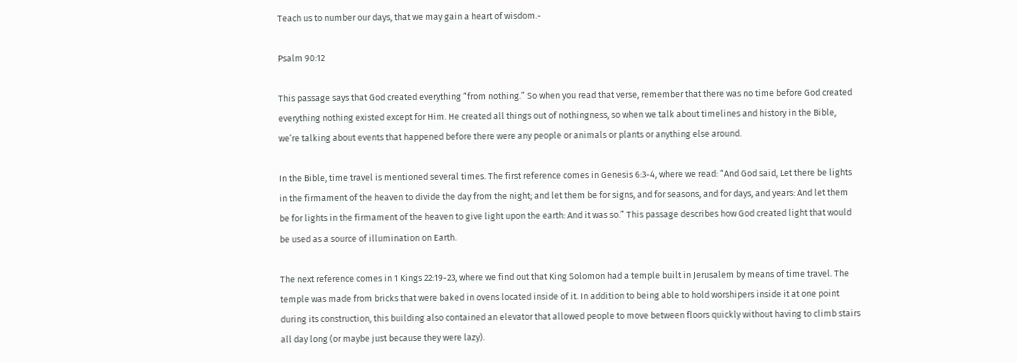Teach us to number our days, that we may gain a heart of wisdom.-

Psalm 90:12

This passage says that God created everything “from nothing.” So when you read that verse, remember that there was no time before God created everything nothing existed except for Him. He created all things out of nothingness, so when we talk about timelines and history in the Bible, we’re talking about events that happened before there were any people or animals or plants or anything else around.

In the Bible, time travel is mentioned several times. The first reference comes in Genesis 6:3-4, where we read: “And God said, Let there be lights in the firmament of the heaven to divide the day from the night; and let them be for signs, and for seasons, and for days, and years: And let them be for lights in the firmament of the heaven to give light upon the earth: And it was so.” This passage describes how God created light that would be used as a source of illumination on Earth.

The next reference comes in 1 Kings 22:19-23, where we find out that King Solomon had a temple built in Jerusalem by means of time travel. The temple was made from bricks that were baked in ovens located inside of it. In addition to being able to hold worshipers inside it at one point during its construction, this building also contained an elevator that allowed people to move between floors quickly without having to climb stairs all day long (or maybe just because they were lazy).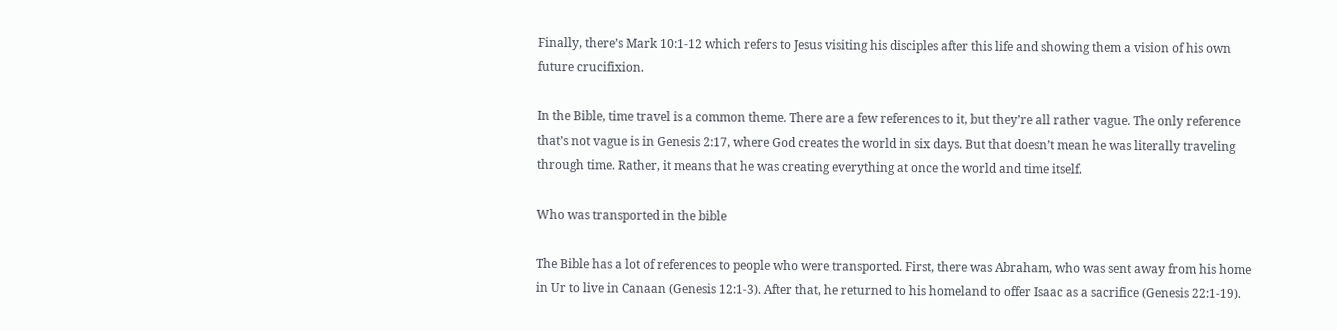Finally, there’s Mark 10:1-12 which refers to Jesus visiting his disciples after this life and showing them a vision of his own future crucifixion.

In the Bible, time travel is a common theme. There are a few references to it, but they’re all rather vague. The only reference that’s not vague is in Genesis 2:17, where God creates the world in six days. But that doesn’t mean he was literally traveling through time. Rather, it means that he was creating everything at once the world and time itself.

Who was transported in the bible

The Bible has a lot of references to people who were transported. First, there was Abraham, who was sent away from his home in Ur to live in Canaan (Genesis 12:1-3). After that, he returned to his homeland to offer Isaac as a sacrifice (Genesis 22:1-19).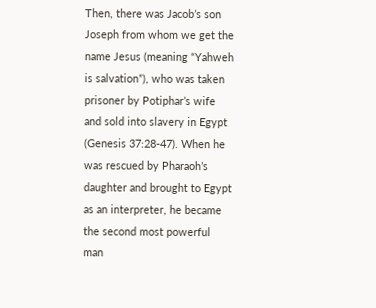Then, there was Jacob’s son Joseph from whom we get the name Jesus (meaning “Yahweh is salvation”), who was taken prisoner by Potiphar’s wife and sold into slavery in Egypt (Genesis 37:28-47). When he was rescued by Pharaoh’s daughter and brought to Egypt as an interpreter, he became the second most powerful man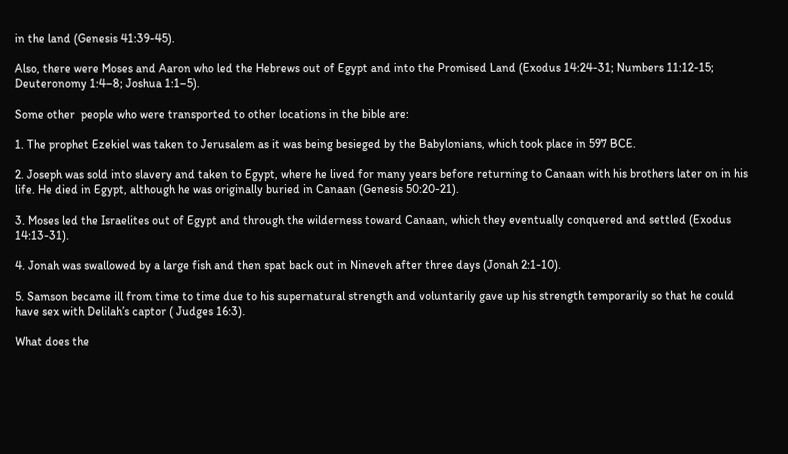in the land (Genesis 41:39-45).

Also, there were Moses and Aaron who led the Hebrews out of Egypt and into the Promised Land (Exodus 14:24-31; Numbers 11:12-15; Deuteronomy 1:4–8; Joshua 1:1–5).

Some other  people who were transported to other locations in the bible are:

1. The prophet Ezekiel was taken to Jerusalem as it was being besieged by the Babylonians, which took place in 597 BCE.

2. Joseph was sold into slavery and taken to Egypt, where he lived for many years before returning to Canaan with his brothers later on in his life. He died in Egypt, although he was originally buried in Canaan (Genesis 50:20-21).

3. Moses led the Israelites out of Egypt and through the wilderness toward Canaan, which they eventually conquered and settled (Exodus 14:13-31).

4. Jonah was swallowed by a large fish and then spat back out in Nineveh after three days (Jonah 2:1-10).

5. Samson became ill from time to time due to his supernatural strength and voluntarily gave up his strength temporarily so that he could have sex with Delilah’s captor ( Judges 16:3).

What does the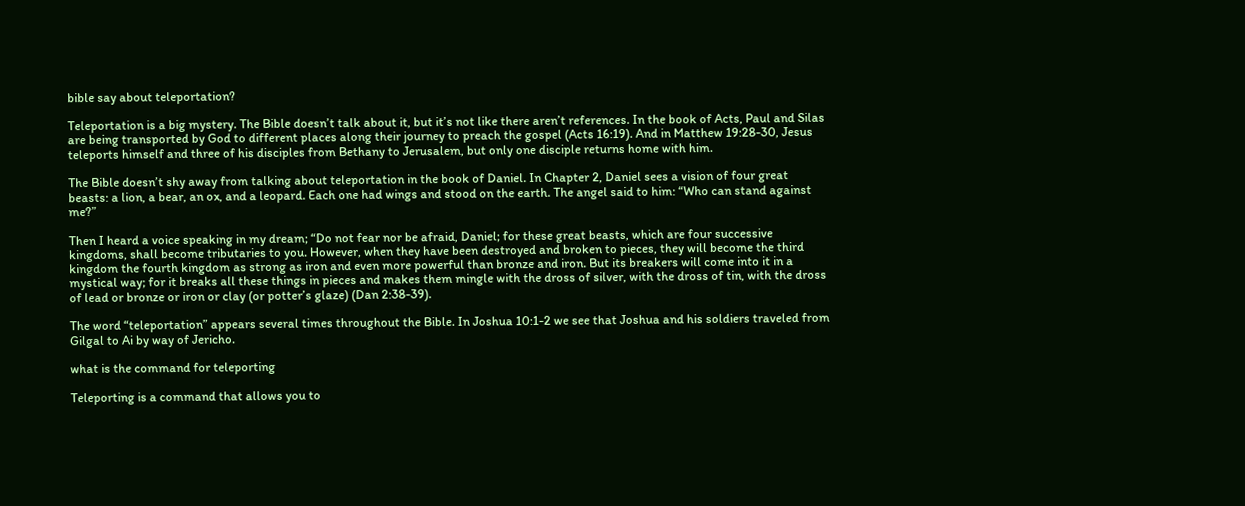bible say about teleportation?

Teleportation is a big mystery. The Bible doesn’t talk about it, but it’s not like there aren’t references. In the book of Acts, Paul and Silas are being transported by God to different places along their journey to preach the gospel (Acts 16:19). And in Matthew 19:28-30, Jesus teleports himself and three of his disciples from Bethany to Jerusalem, but only one disciple returns home with him.

The Bible doesn’t shy away from talking about teleportation in the book of Daniel. In Chapter 2, Daniel sees a vision of four great beasts: a lion, a bear, an ox, and a leopard. Each one had wings and stood on the earth. The angel said to him: “Who can stand against me?”

Then I heard a voice speaking in my dream; “Do not fear nor be afraid, Daniel; for these great beasts, which are four successive kingdoms, shall become tributaries to you. However, when they have been destroyed and broken to pieces, they will become the third kingdom the fourth kingdom as strong as iron and even more powerful than bronze and iron. But its breakers will come into it in a mystical way; for it breaks all these things in pieces and makes them mingle with the dross of silver, with the dross of tin, with the dross of lead or bronze or iron or clay (or potter’s glaze) (Dan 2:38-39).

The word “teleportation” appears several times throughout the Bible. In Joshua 10:1-2 we see that Joshua and his soldiers traveled from Gilgal to Ai by way of Jericho.

what is the command for teleporting

Teleporting is a command that allows you to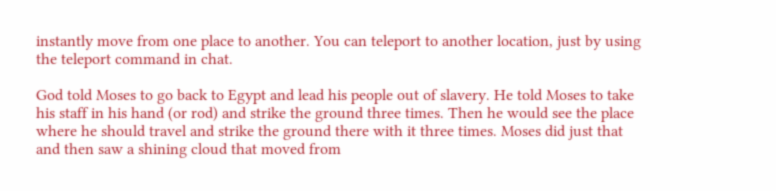instantly move from one place to another. You can teleport to another location, just by using the teleport command in chat.

God told Moses to go back to Egypt and lead his people out of slavery. He told Moses to take his staff in his hand (or rod) and strike the ground three times. Then he would see the place where he should travel and strike the ground there with it three times. Moses did just that and then saw a shining cloud that moved from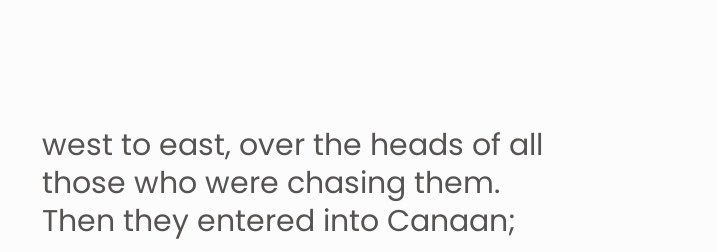west to east, over the heads of all those who were chasing them. Then they entered into Canaan;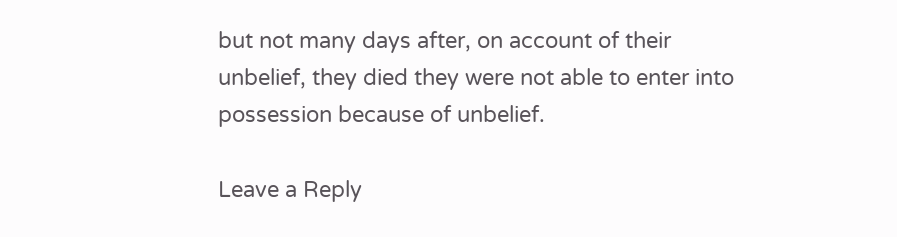but not many days after, on account of their unbelief, they died they were not able to enter into possession because of unbelief.

Leave a Reply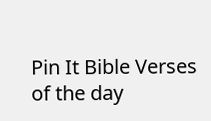Pin It Bible Verses of the day